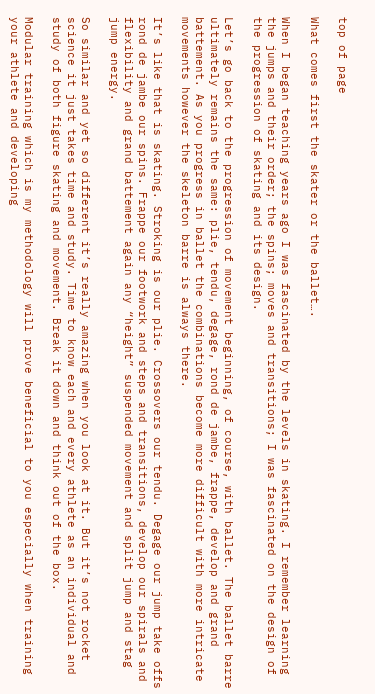top of page

What comes first the skater or the ballet….

When I began teaching years ago I was fascinated by the levels in skating. I remember learning the jumps and their order; the spins; moves and transitions; I was fascinated on the design of the progression of skating and its design.

Let’s go back to the progression of movement beginning, of course, with ballet. The ballet barre ultimately remains the same: plie, tendu, degage, rond de jambe, frappe, develop and grand battement. As you progress in ballet the combinations become more difficult with more intricate movements however the skeleton barre is always there.

It’s like that is skating. Stroking is our plie. Crossovers our tendu. Degage our jump take offs rond de jambe our spins. Frappe our footwork and steps and transitions, develop our spirals and flexibility and grand battement again any “height” suspended movement and split jump and stag jump energy.

So similar and yet so different it’s really amazing when you look at it. But it’s not rocket science it just takes time and study. Time to know each and every athlete as an individual and study of both figure skating and movement. Break it down and think out of the box.

Modular training which is my methodology will prove beneficial to you especially when training your athlete and developing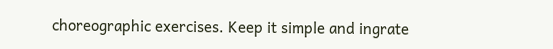choreographic exercises. Keep it simple and ingrate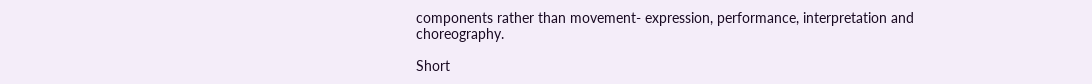components rather than movement- expression, performance, interpretation and choreography.

Short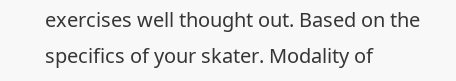exercises well thought out. Based on the specifics of your skater. Modality of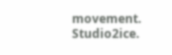movement. Studio2ice.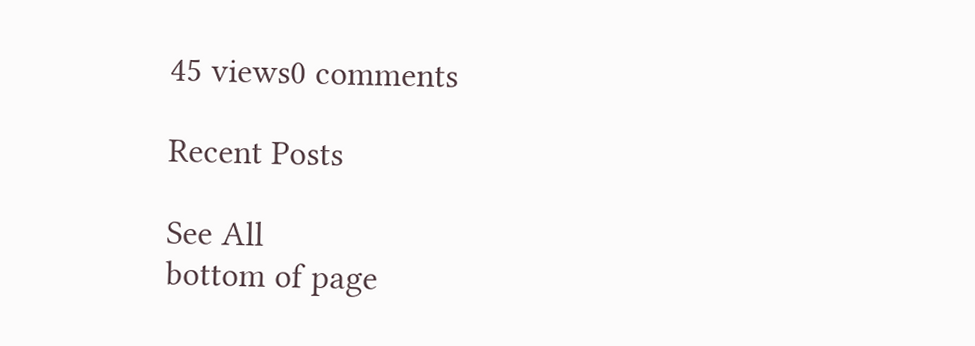45 views0 comments

Recent Posts

See All
bottom of page